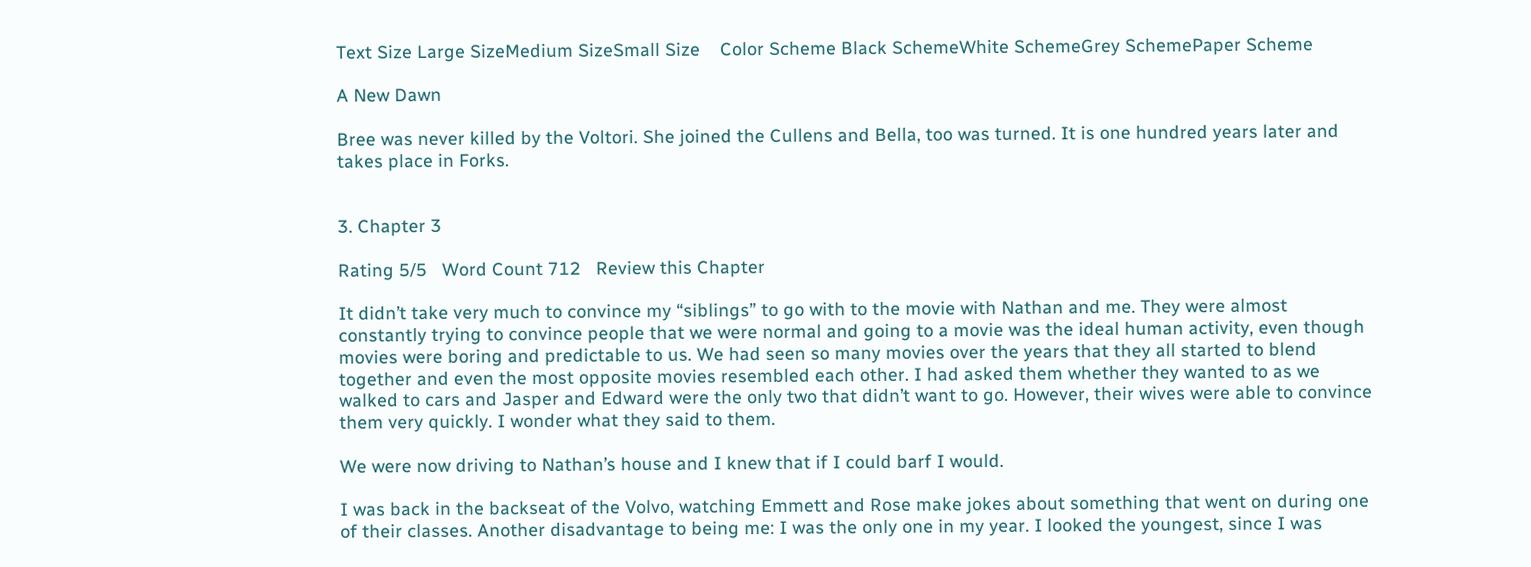Text Size Large SizeMedium SizeSmall Size    Color Scheme Black SchemeWhite SchemeGrey SchemePaper Scheme

A New Dawn

Bree was never killed by the Voltori. She joined the Cullens and Bella, too was turned. It is one hundred years later and takes place in Forks.


3. Chapter 3

Rating 5/5   Word Count 712   Review this Chapter

It didn’t take very much to convince my “siblings” to go with to the movie with Nathan and me. They were almost constantly trying to convince people that we were normal and going to a movie was the ideal human activity, even though movies were boring and predictable to us. We had seen so many movies over the years that they all started to blend together and even the most opposite movies resembled each other. I had asked them whether they wanted to as we walked to cars and Jasper and Edward were the only two that didn’t want to go. However, their wives were able to convince them very quickly. I wonder what they said to them.

We were now driving to Nathan’s house and I knew that if I could barf I would.

I was back in the backseat of the Volvo, watching Emmett and Rose make jokes about something that went on during one of their classes. Another disadvantage to being me: I was the only one in my year. I looked the youngest, since I was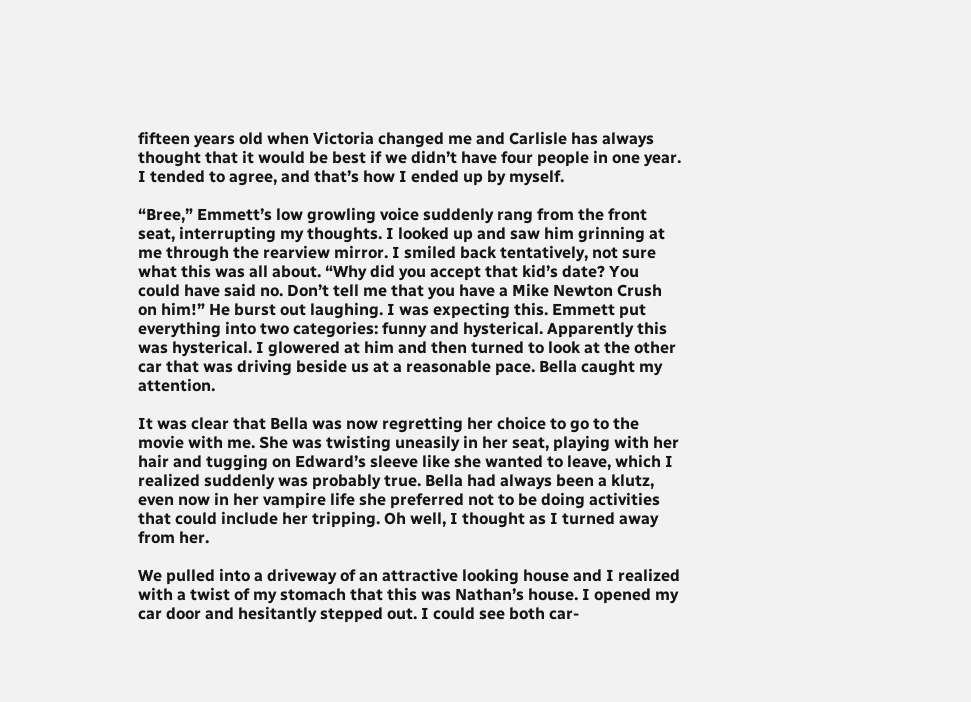fifteen years old when Victoria changed me and Carlisle has always thought that it would be best if we didn’t have four people in one year. I tended to agree, and that’s how I ended up by myself.

“Bree,” Emmett’s low growling voice suddenly rang from the front seat, interrupting my thoughts. I looked up and saw him grinning at me through the rearview mirror. I smiled back tentatively, not sure what this was all about. “Why did you accept that kid’s date? You could have said no. Don’t tell me that you have a Mike Newton Crush on him!” He burst out laughing. I was expecting this. Emmett put everything into two categories: funny and hysterical. Apparently this was hysterical. I glowered at him and then turned to look at the other car that was driving beside us at a reasonable pace. Bella caught my attention.

It was clear that Bella was now regretting her choice to go to the movie with me. She was twisting uneasily in her seat, playing with her hair and tugging on Edward’s sleeve like she wanted to leave, which I realized suddenly was probably true. Bella had always been a klutz, even now in her vampire life she preferred not to be doing activities that could include her tripping. Oh well, I thought as I turned away from her.

We pulled into a driveway of an attractive looking house and I realized with a twist of my stomach that this was Nathan’s house. I opened my car door and hesitantly stepped out. I could see both car-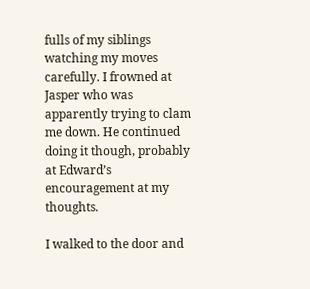fulls of my siblings watching my moves carefully. I frowned at Jasper who was apparently trying to clam me down. He continued doing it though, probably at Edward’s encouragement at my thoughts.

I walked to the door and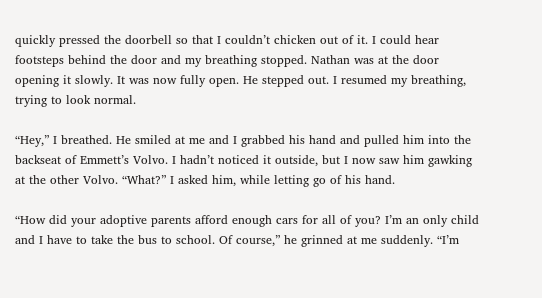quickly pressed the doorbell so that I couldn’t chicken out of it. I could hear footsteps behind the door and my breathing stopped. Nathan was at the door opening it slowly. It was now fully open. He stepped out. I resumed my breathing, trying to look normal.

“Hey,” I breathed. He smiled at me and I grabbed his hand and pulled him into the backseat of Emmett’s Volvo. I hadn’t noticed it outside, but I now saw him gawking at the other Volvo. “What?” I asked him, while letting go of his hand.

“How did your adoptive parents afford enough cars for all of you? I’m an only child and I have to take the bus to school. Of course,” he grinned at me suddenly. “I’m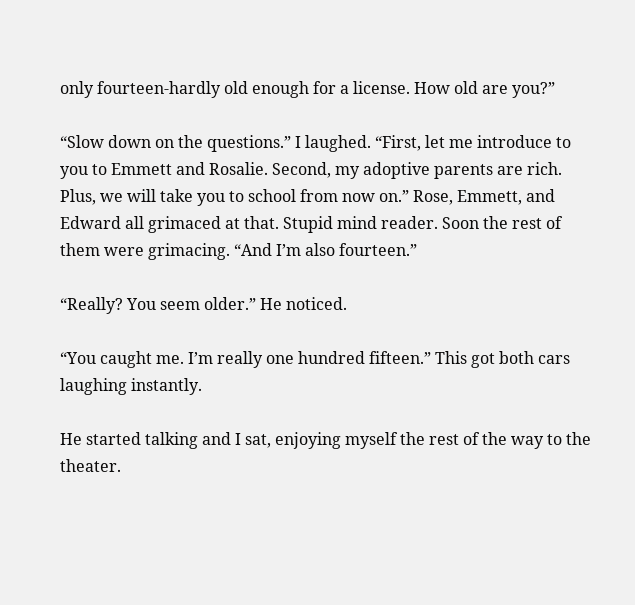only fourteen-hardly old enough for a license. How old are you?”

“Slow down on the questions.” I laughed. “First, let me introduce to you to Emmett and Rosalie. Second, my adoptive parents are rich. Plus, we will take you to school from now on.” Rose, Emmett, and Edward all grimaced at that. Stupid mind reader. Soon the rest of them were grimacing. “And I’m also fourteen.”

“Really? You seem older.” He noticed.

“You caught me. I’m really one hundred fifteen.” This got both cars laughing instantly.

He started talking and I sat, enjoying myself the rest of the way to the theater.